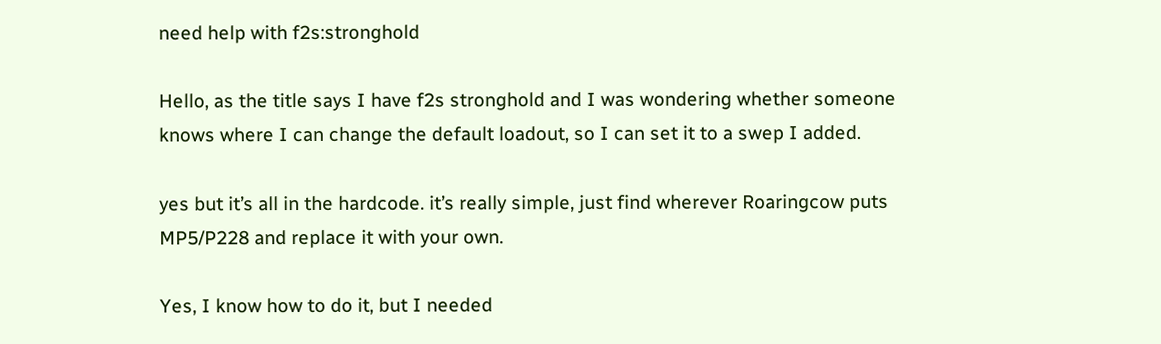need help with f2s:stronghold

Hello, as the title says I have f2s stronghold and I was wondering whether someone knows where I can change the default loadout, so I can set it to a swep I added.

yes but it’s all in the hardcode. it’s really simple, just find wherever Roaringcow puts MP5/P228 and replace it with your own.

Yes, I know how to do it, but I needed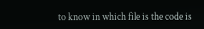to know in which file is the code is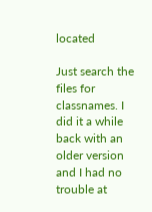located

Just search the files for classnames. I did it a while back with an older version and I had no trouble at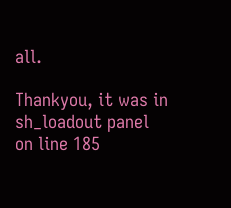all.

Thankyou, it was in sh_loadout panel on line 185